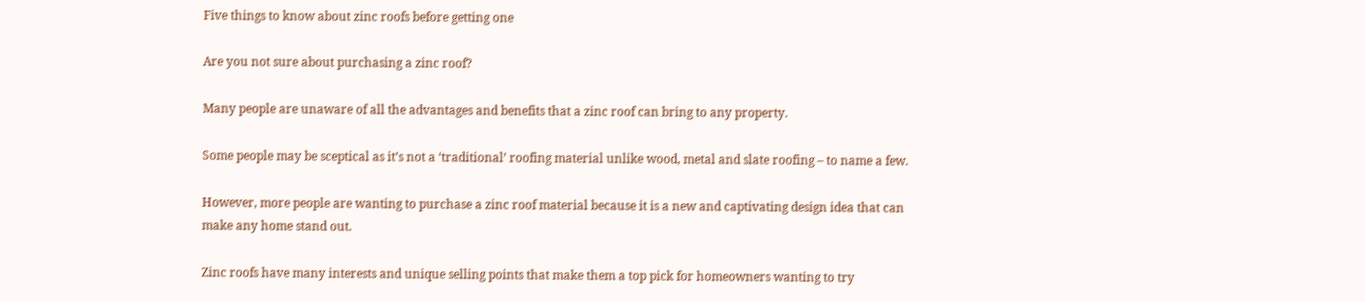Five things to know about zinc roofs before getting one

Are you not sure about purchasing a zinc roof?

Many people are unaware of all the advantages and benefits that a zinc roof can bring to any property.

Some people may be sceptical as it’s not a ‘traditional’ roofing material unlike wood, metal and slate roofing – to name a few.

However, more people are wanting to purchase a zinc roof material because it is a new and captivating design idea that can make any home stand out.

Zinc roofs have many interests and unique selling points that make them a top pick for homeowners wanting to try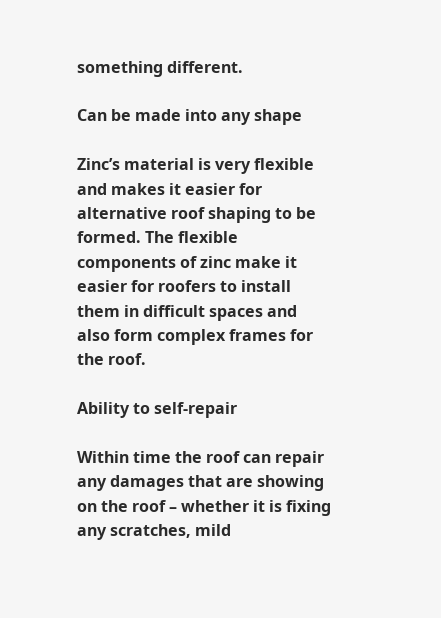something different.

Can be made into any shape

Zinc’s material is very flexible and makes it easier for alternative roof shaping to be formed. The flexible components of zinc make it easier for roofers to install them in difficult spaces and also form complex frames for the roof.

Ability to self-repair

Within time the roof can repair any damages that are showing on the roof – whether it is fixing any scratches, mild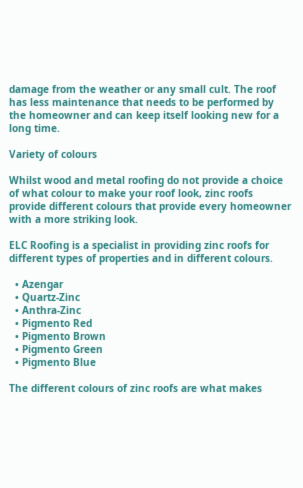damage from the weather or any small cult. The roof has less maintenance that needs to be performed by the homeowner and can keep itself looking new for a long time.

Variety of colours

Whilst wood and metal roofing do not provide a choice of what colour to make your roof look, zinc roofs provide different colours that provide every homeowner with a more striking look.

ELC Roofing is a specialist in providing zinc roofs for different types of properties and in different colours.

  • Azengar
  • Quartz-Zinc
  • Anthra-Zinc
  • Pigmento Red
  • Pigmento Brown
  • Pigmento Green
  • Pigmento Blue

The different colours of zinc roofs are what makes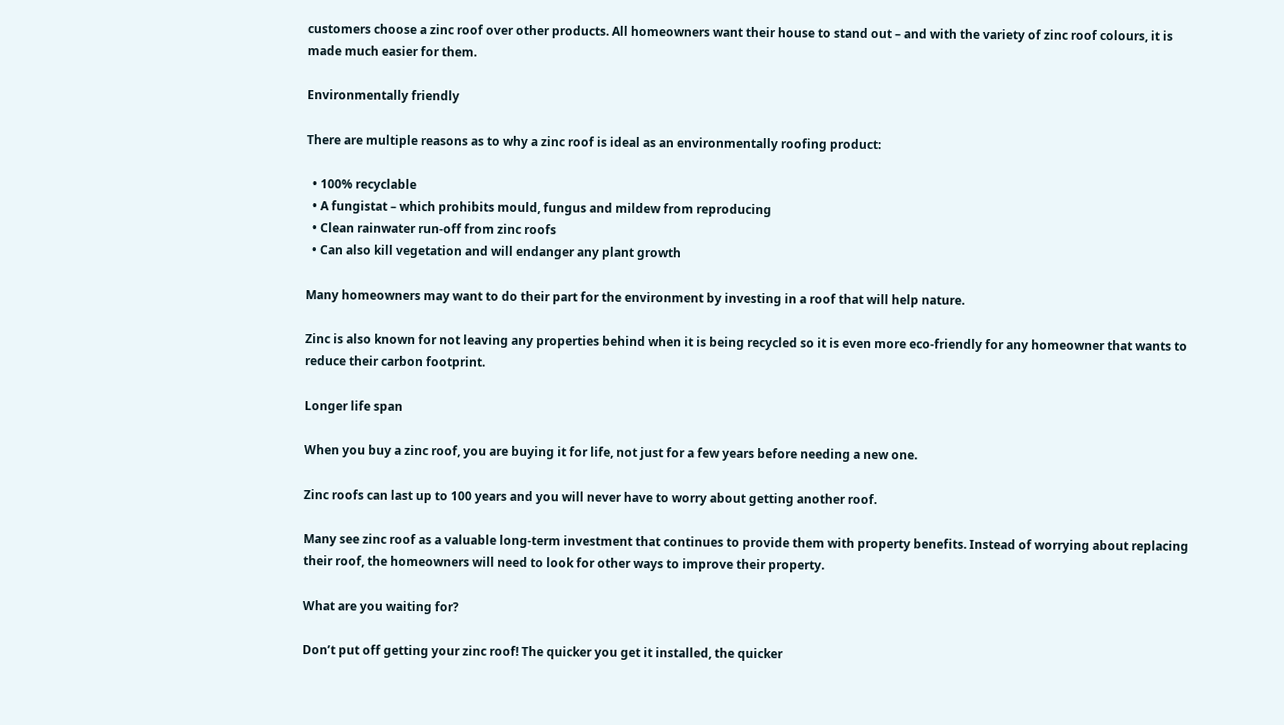customers choose a zinc roof over other products. All homeowners want their house to stand out – and with the variety of zinc roof colours, it is made much easier for them.

Environmentally friendly

There are multiple reasons as to why a zinc roof is ideal as an environmentally roofing product:

  • 100% recyclable
  • A fungistat – which prohibits mould, fungus and mildew from reproducing
  • Clean rainwater run-off from zinc roofs
  • Can also kill vegetation and will endanger any plant growth

Many homeowners may want to do their part for the environment by investing in a roof that will help nature.

Zinc is also known for not leaving any properties behind when it is being recycled so it is even more eco-friendly for any homeowner that wants to reduce their carbon footprint.

Longer life span

When you buy a zinc roof, you are buying it for life, not just for a few years before needing a new one.

Zinc roofs can last up to 100 years and you will never have to worry about getting another roof.

Many see zinc roof as a valuable long-term investment that continues to provide them with property benefits. Instead of worrying about replacing their roof, the homeowners will need to look for other ways to improve their property.

What are you waiting for?

Don’t put off getting your zinc roof! The quicker you get it installed, the quicker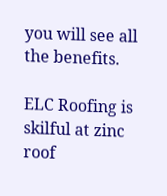you will see all the benefits.

ELC Roofing is skilful at zinc roof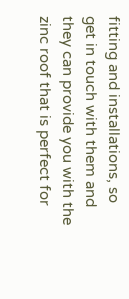fitting and installations, so get in touch with them and they can provide you with the zinc roof that is perfect for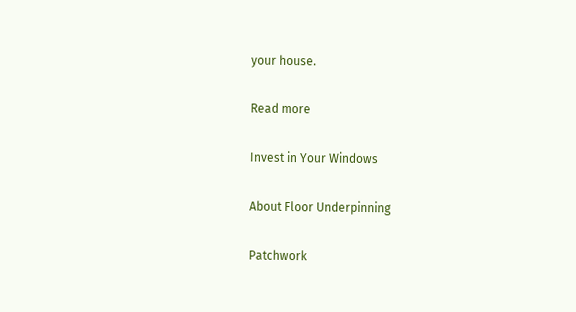your house.

Read more

Invest in Your Windows

About Floor Underpinning

Patchwork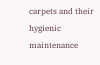carpets and their hygienic maintenance